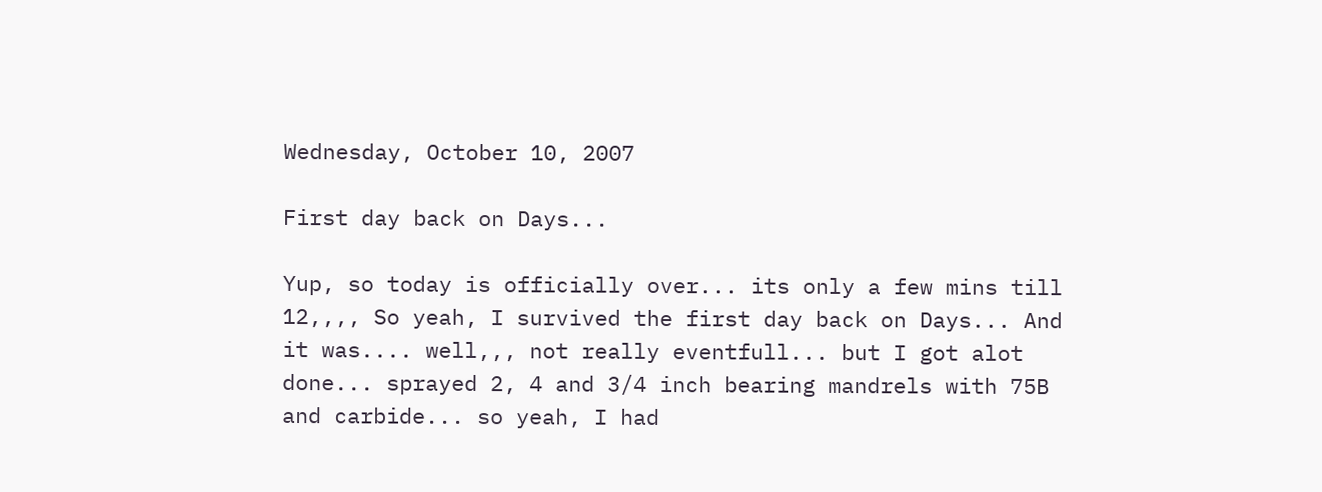Wednesday, October 10, 2007

First day back on Days...

Yup, so today is officially over... its only a few mins till 12,,,, So yeah, I survived the first day back on Days... And it was.... well,,, not really eventfull... but I got alot done... sprayed 2, 4 and 3/4 inch bearing mandrels with 75B and carbide... so yeah, I had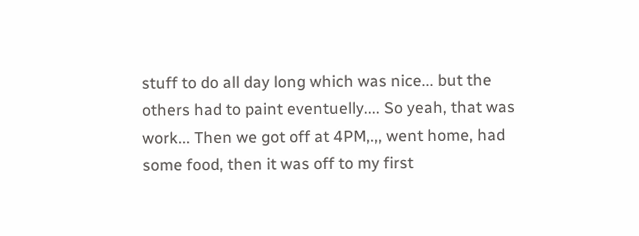stuff to do all day long which was nice... but the others had to paint eventuelly.... So yeah, that was work... Then we got off at 4PM,.,, went home, had some food, then it was off to my first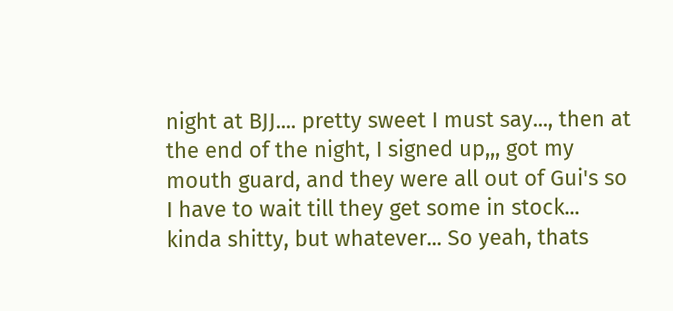night at BJJ.... pretty sweet I must say..., then at the end of the night, I signed up,,, got my mouth guard, and they were all out of Gui's so I have to wait till they get some in stock... kinda shitty, but whatever... So yeah, thats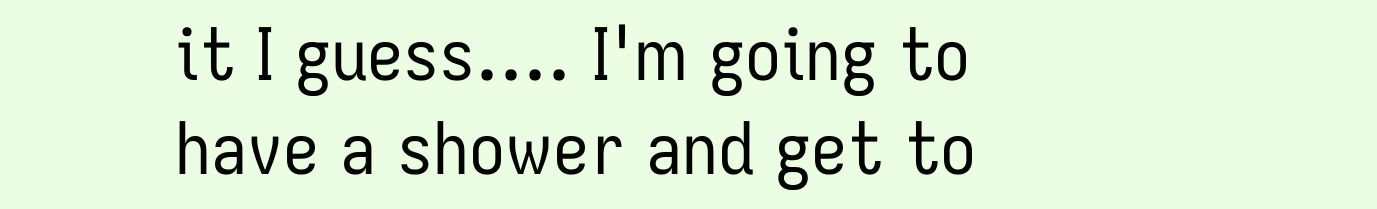it I guess.... I'm going to have a shower and get to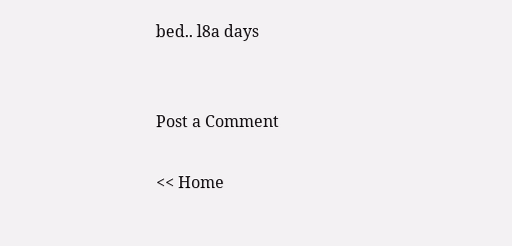bed.. l8a days


Post a Comment

<< Home